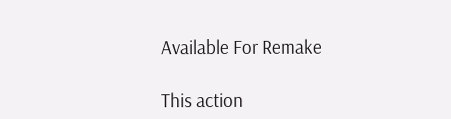Available For Remake

This action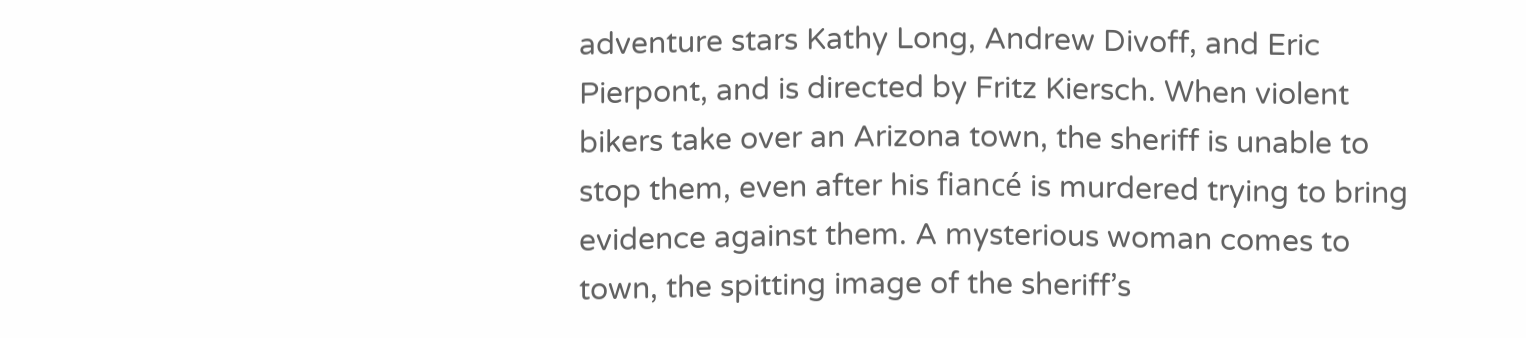adventure stars Kathy Long, Andrew Divoff, and Eric Pierpont, and is directed by Fritz Kiersch. When violent bikers take over an Arizona town, the sheriff is unable to stop them, even after his fiancé is murdered trying to bring evidence against them. A mysterious woman comes to town, the spitting image of the sheriff’s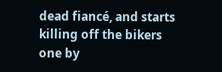dead fiancé, and starts killing off the bikers one by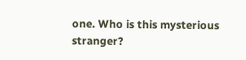one. Who is this mysterious stranger?